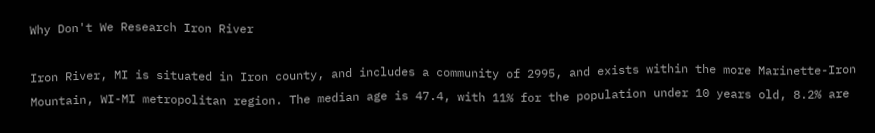Why Don't We Research Iron River

Iron River, MI is situated in Iron county, and includes a community of 2995, and exists within the more Marinette-Iron Mountain, WI-MI metropolitan region. The median age is 47.4, with 11% for the population under 10 years old, 8.2% are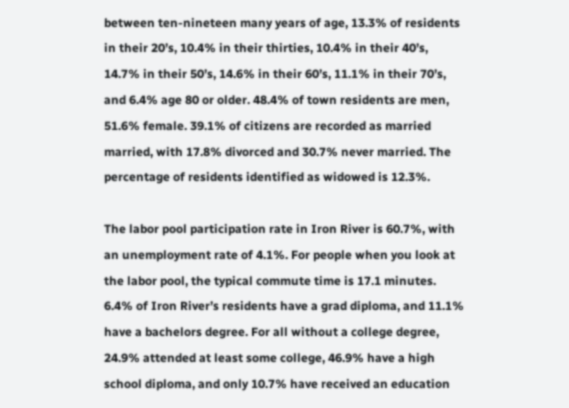between ten-nineteen many years of age, 13.3% of residents in their 20’s, 10.4% in their thirties, 10.4% in their 40’s, 14.7% in their 50’s, 14.6% in their 60’s, 11.1% in their 70’s, and 6.4% age 80 or older. 48.4% of town residents are men, 51.6% female. 39.1% of citizens are recorded as married married, with 17.8% divorced and 30.7% never married. The percentage of residents identified as widowed is 12.3%.

The labor pool participation rate in Iron River is 60.7%, with an unemployment rate of 4.1%. For people when you look at the labor pool, the typical commute time is 17.1 minutes. 6.4% of Iron River’s residents have a grad diploma, and 11.1% have a bachelors degree. For all without a college degree, 24.9% attended at least some college, 46.9% have a high school diploma, and only 10.7% have received an education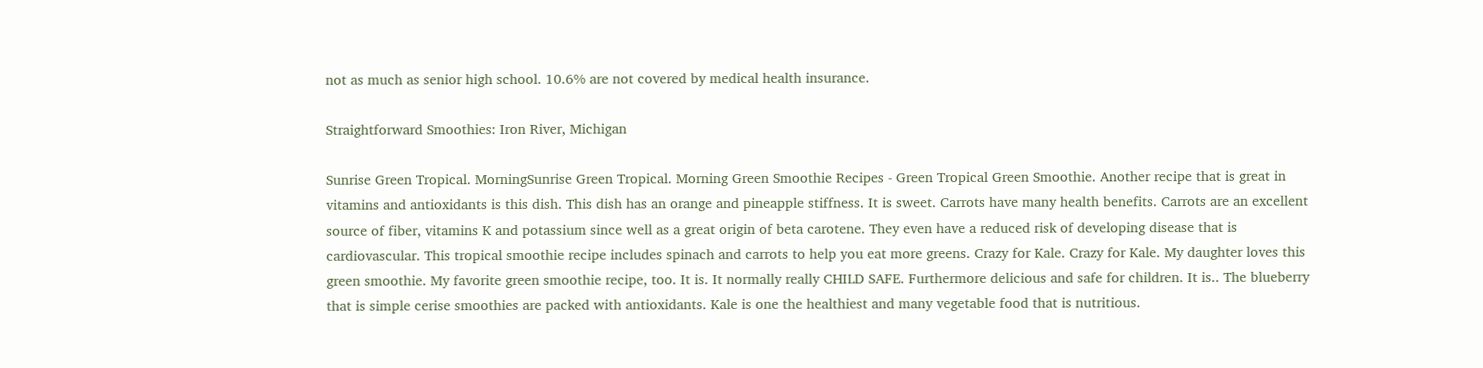not as much as senior high school. 10.6% are not covered by medical health insurance.

Straightforward Smoothies: Iron River, Michigan

Sunrise Green Tropical. MorningSunrise Green Tropical. Morning Green Smoothie Recipes - Green Tropical Green Smoothie. Another recipe that is great in vitamins and antioxidants is this dish. This dish has an orange and pineapple stiffness. It is sweet. Carrots have many health benefits. Carrots are an excellent source of fiber, vitamins K and potassium since well as a great origin of beta carotene. They even have a reduced risk of developing disease that is cardiovascular. This tropical smoothie recipe includes spinach and carrots to help you eat more greens. Crazy for Kale. Crazy for Kale. My daughter loves this green smoothie. My favorite green smoothie recipe, too. It is. It normally really CHILD SAFE. Furthermore delicious and safe for children. It is.. The blueberry that is simple cerise smoothies are packed with antioxidants. Kale is one the healthiest and many vegetable food that is nutritious.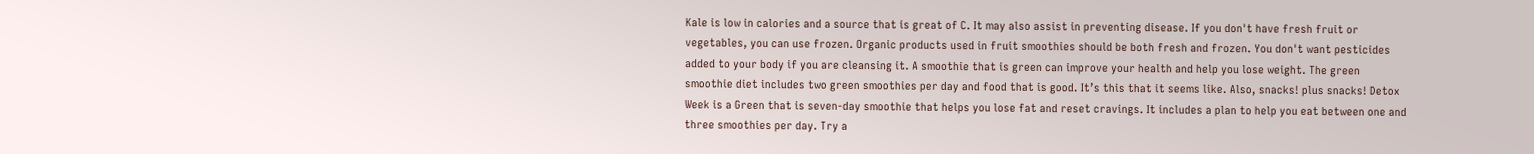Kale is low in calories and a source that is great of C. It may also assist in preventing disease. If you don't have fresh fruit or vegetables, you can use frozen. Organic products used in fruit smoothies should be both fresh and frozen. You don't want pesticides added to your body if you are cleansing it. A smoothie that is green can improve your health and help you lose weight. The green smoothie diet includes two green smoothies per day and food that is good. It’s this that it seems like. Also, snacks! plus snacks! Detox Week is a Green that is seven-day smoothie that helps you lose fat and reset cravings. It includes a plan to help you eat between one and three smoothies per day. Try a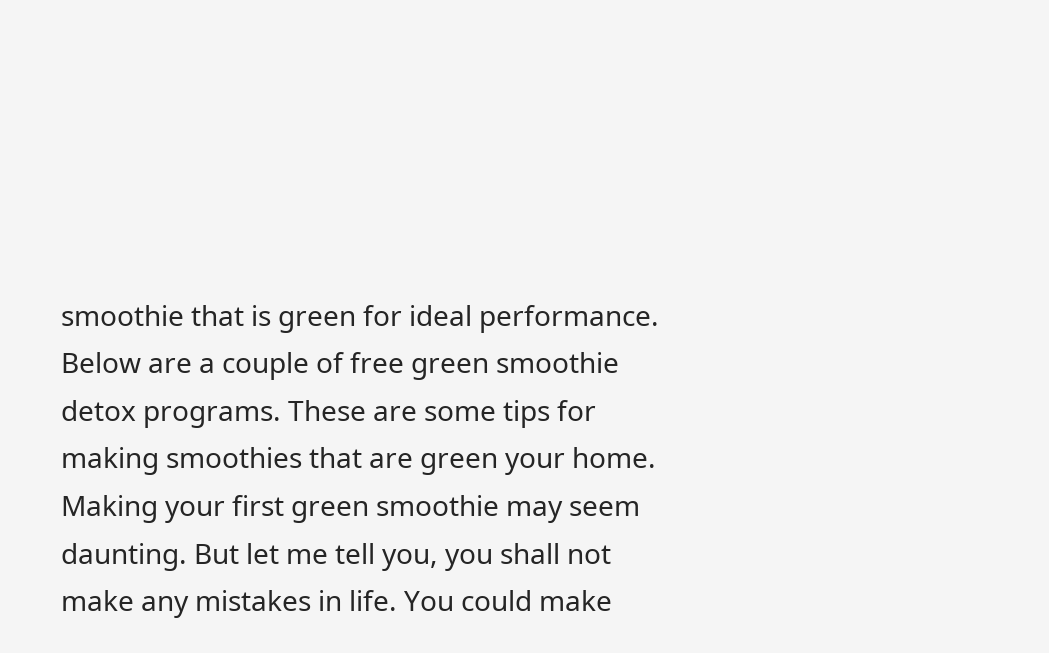smoothie that is green for ideal performance. Below are a couple of free green smoothie detox programs. These are some tips for making smoothies that are green your home. Making your first green smoothie may seem daunting. But let me tell you, you shall not make any mistakes in life. You could make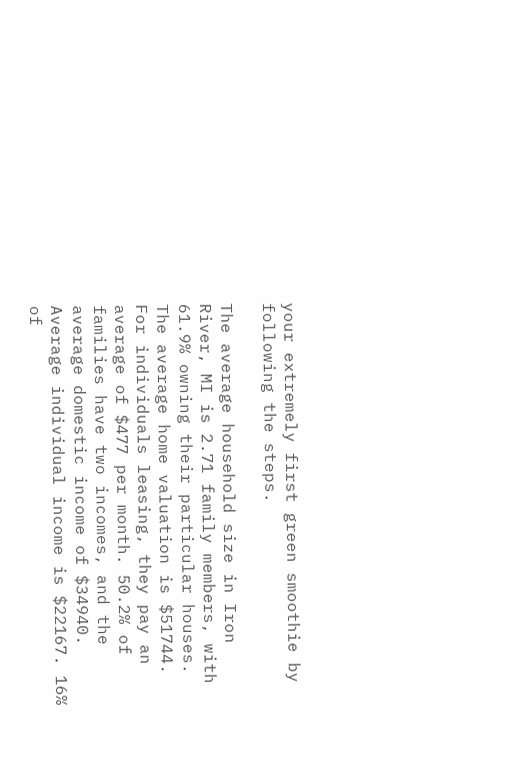your extremely first green smoothie by following the steps.

The average household size in Iron River, MI is 2.71 family members, with 61.9% owning their particular houses. The average home valuation is $51744. For individuals leasing, they pay an average of $477 per month. 50.2% of families have two incomes, and the average domestic income of $34940. Average individual income is $22167. 16% of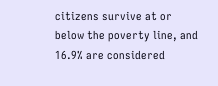citizens survive at or below the poverty line, and 16.9% are considered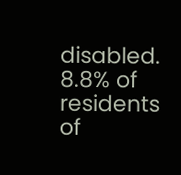disabled. 8.8% of residents of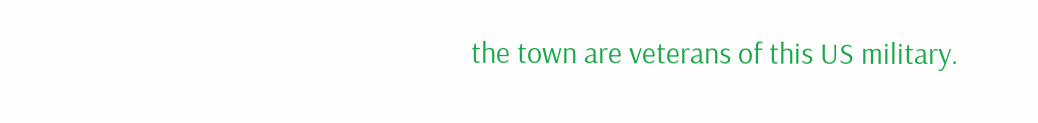the town are veterans of this US military.